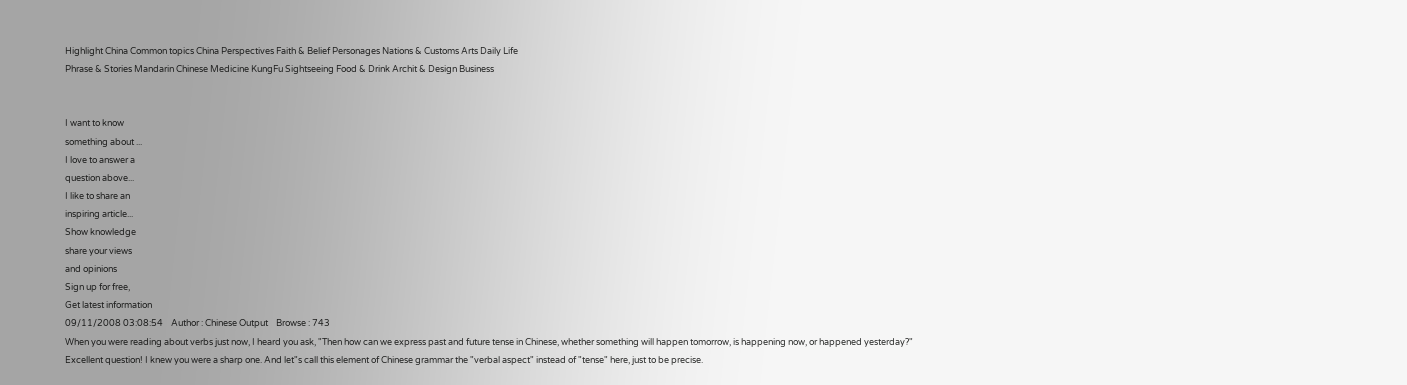Highlight China Common topics China Perspectives Faith & Belief Personages Nations & Customs Arts Daily Life
Phrase & Stories Mandarin Chinese Medicine KungFu Sightseeing Food & Drink Archit & Design Business


I want to know
something about ...
I love to answer a
question above...
I like to share an
inspiring article...
Show knowledge
share your views
and opinions
Sign up for free,
Get latest information
09/11/2008 03:08:54    Author : Chinese Output    Browse : 743
When you were reading about verbs just now, I heard you ask, "Then how can we express past and future tense in Chinese, whether something will happen tomorrow, is happening now, or happened yesterday?"
Excellent question! I knew you were a sharp one. And let"s call this element of Chinese grammar the "verbal aspect" instead of "tense" here, just to be precise.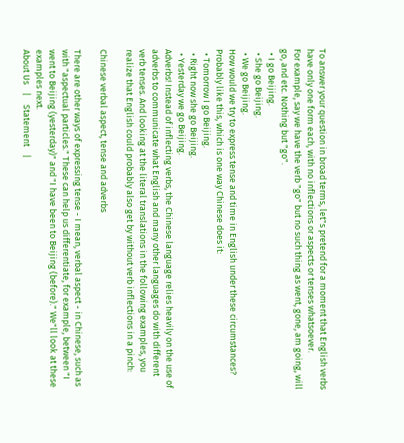To answer your question in broad terms, let"s pretend for a moment that English verbs have only one form each, with no inflections or aspects or tenses whatsoever.
For example, say we have the verb "go" but no such thing as went, gone, am going, will go, and etc. Nothing but "go".
  • I go Beijing.
  • She go Beijing.
  • We go Beijing.
How would we try to express tense and time in English under these circumstances? Probably like this, which is one way Chinese does it:
  • Tomorrow I go Beijing.
  • Right now she go Beijing.
  • Yesterday we go Beijing.
Adverbs! Instead of inflecting verbs, the Chinese language relies heavily on the use of adverbs to communicate what English and many other languages do with different verb tenses. And looking at the literal translations in the following examples, you realize that English could probably also get by without verb inflections in a pinch:

Chinese verbal aspect, tense and adverbs

There are other ways of expressing tense - I mean, verbal aspect - in Chinese, such as with "aspectual particles." These can help us differentiate, for example, between "I went to Beijing (yesterday)" and "I have been to Beijing (before)." We"ll look at these examples next.
About Us    |    Statement    |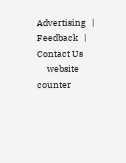Advertising   |   Feedback   |   Contact Us
     website counter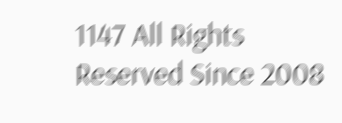1147 All Rights Reserved Since 2008